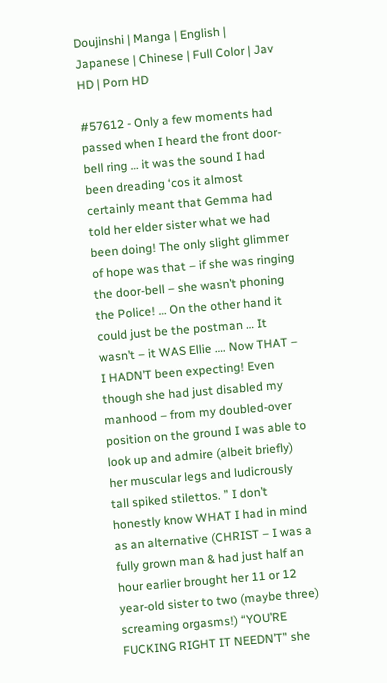Doujinshi | Manga | English | Japanese | Chinese | Full Color | Jav HD | Porn HD

#57612 - Only a few moments had passed when I heard the front door-bell ring … it was the sound I had been dreading ‘cos it almost certainly meant that Gemma had told her elder sister what we had been doing! The only slight glimmer of hope was that – if she was ringing the door-bell – she wasn’t phoning the Police! … On the other hand it could just be the postman … It wasn’t – it WAS Ellie …. Now THAT – I HADN’T been expecting! Even though she had just disabled my manhood – from my doubled-over position on the ground I was able to look up and admire (albeit briefly) her muscular legs and ludicrously tall spiked stilettos. ” I don’t honestly know WHAT I had in mind as an alternative (CHRIST – I was a fully grown man & had just half an hour earlier brought her 11 or 12 year-old sister to two (maybe three) screaming orgasms!) “YOU’RE FUCKING RIGHT IT NEEDN’T” she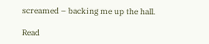screamed – backing me up the hall.

Read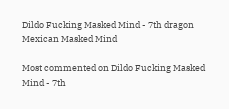Dildo Fucking Masked Mind - 7th dragon Mexican Masked Mind

Most commented on Dildo Fucking Masked Mind - 7th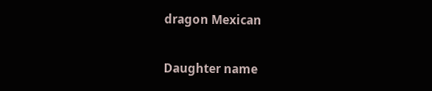dragon Mexican

Daughter name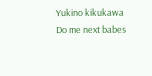Yukino kikukawa
Do me next babes